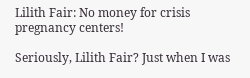Lilith Fair: No money for crisis pregnancy centers!

Seriously, Lilith Fair? Just when I was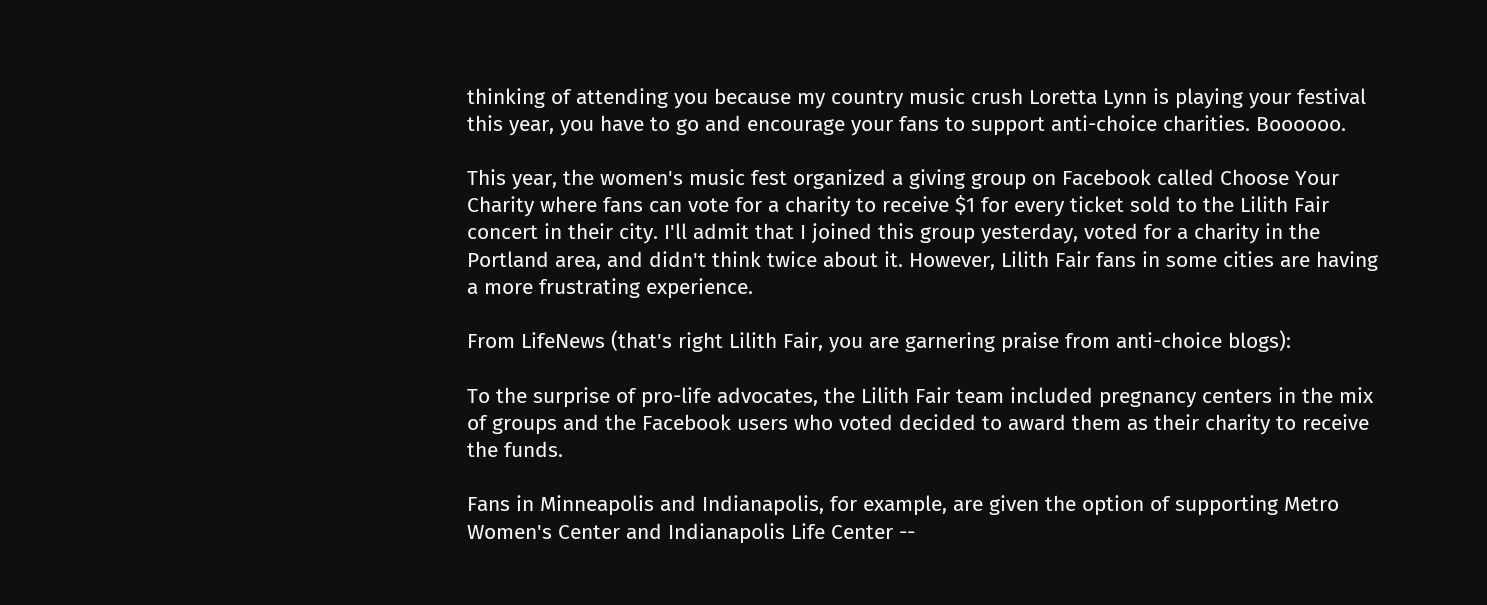thinking of attending you because my country music crush Loretta Lynn is playing your festival this year, you have to go and encourage your fans to support anti-choice charities. Boooooo.

This year, the women's music fest organized a giving group on Facebook called Choose Your Charity where fans can vote for a charity to receive $1 for every ticket sold to the Lilith Fair concert in their city. I'll admit that I joined this group yesterday, voted for a charity in the Portland area, and didn't think twice about it. However, Lilith Fair fans in some cities are having a more frustrating experience.

From LifeNews (that's right Lilith Fair, you are garnering praise from anti-choice blogs):

To the surprise of pro-life advocates, the Lilith Fair team included pregnancy centers in the mix of groups and the Facebook users who voted decided to award them as their charity to receive the funds.

Fans in Minneapolis and Indianapolis, for example, are given the option of supporting Metro Women's Center and Indianapolis Life Center --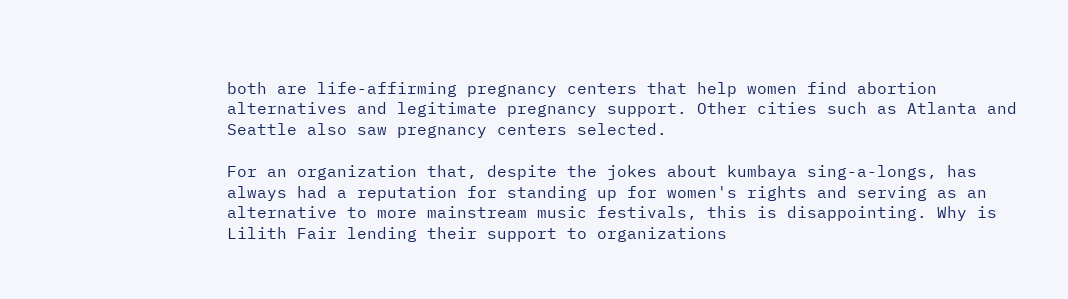both are life-affirming pregnancy centers that help women find abortion alternatives and legitimate pregnancy support. Other cities such as Atlanta and Seattle also saw pregnancy centers selected.

For an organization that, despite the jokes about kumbaya sing-a-longs, has always had a reputation for standing up for women's rights and serving as an alternative to more mainstream music festivals, this is disappointing. Why is Lilith Fair lending their support to organizations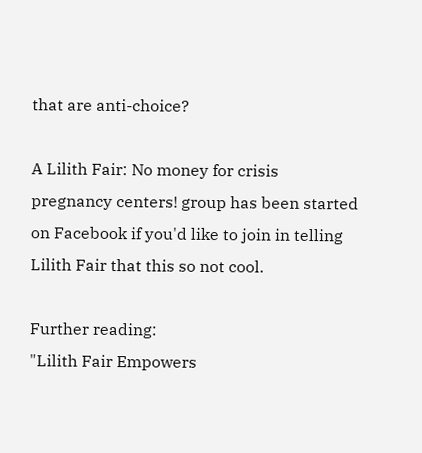that are anti-choice?

A Lilith Fair: No money for crisis pregnancy centers! group has been started on Facebook if you'd like to join in telling Lilith Fair that this so not cool.

Further reading:
"Lilith Fair Empowers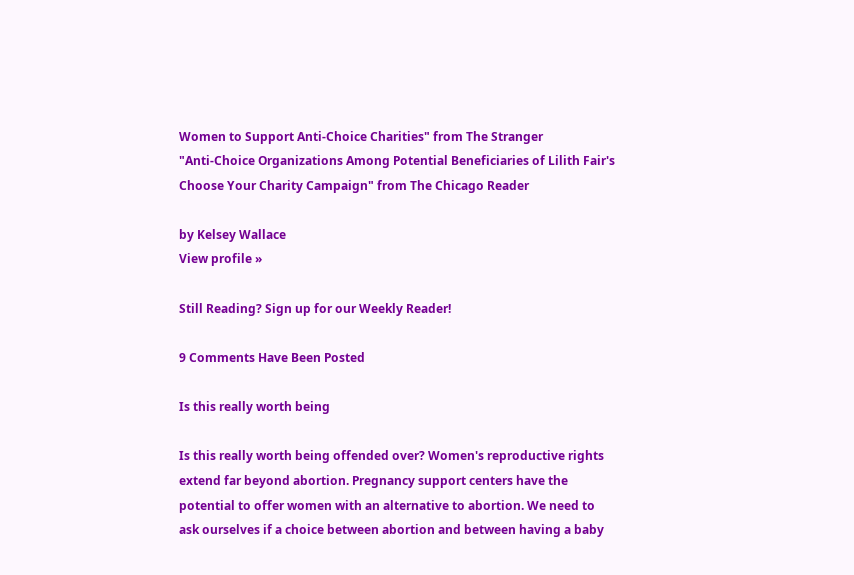Women to Support Anti-Choice Charities" from The Stranger
"Anti-Choice Organizations Among Potential Beneficiaries of Lilith Fair's Choose Your Charity Campaign" from The Chicago Reader

by Kelsey Wallace
View profile »

Still Reading? Sign up for our Weekly Reader!

9 Comments Have Been Posted

Is this really worth being

Is this really worth being offended over? Women's reproductive rights extend far beyond abortion. Pregnancy support centers have the potential to offer women with an alternative to abortion. We need to ask ourselves if a choice between abortion and between having a baby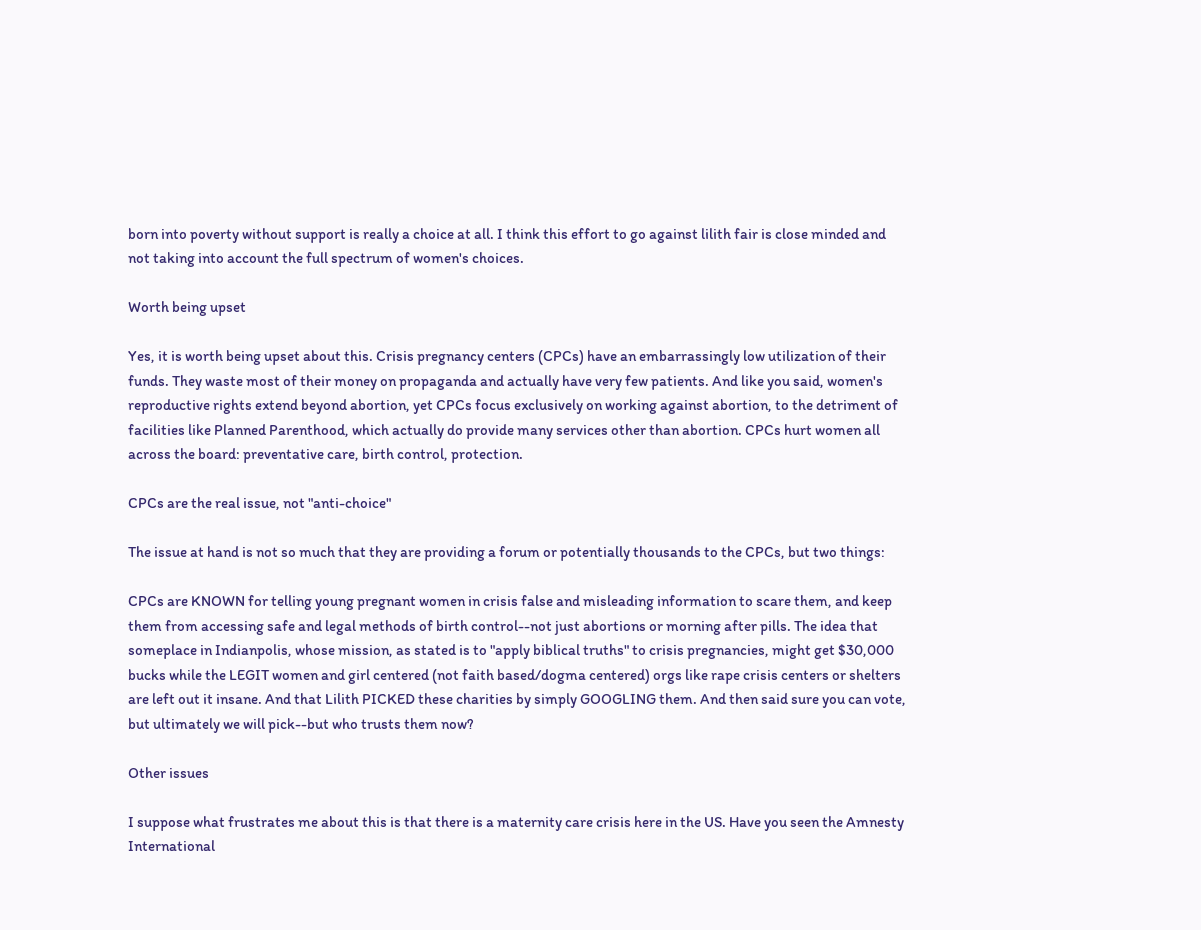born into poverty without support is really a choice at all. I think this effort to go against lilith fair is close minded and not taking into account the full spectrum of women's choices.

Worth being upset

Yes, it is worth being upset about this. Crisis pregnancy centers (CPCs) have an embarrassingly low utilization of their funds. They waste most of their money on propaganda and actually have very few patients. And like you said, women's reproductive rights extend beyond abortion, yet CPCs focus exclusively on working against abortion, to the detriment of facilities like Planned Parenthood, which actually do provide many services other than abortion. CPCs hurt women all across the board: preventative care, birth control, protection.

CPCs are the real issue, not "anti-choice"

The issue at hand is not so much that they are providing a forum or potentially thousands to the CPCs, but two things:

CPCs are KNOWN for telling young pregnant women in crisis false and misleading information to scare them, and keep them from accessing safe and legal methods of birth control--not just abortions or morning after pills. The idea that someplace in Indianpolis, whose mission, as stated is to "apply biblical truths" to crisis pregnancies, might get $30,000 bucks while the LEGIT women and girl centered (not faith based/dogma centered) orgs like rape crisis centers or shelters are left out it insane. And that Lilith PICKED these charities by simply GOOGLING them. And then said sure you can vote, but ultimately we will pick--but who trusts them now?

Other issues

I suppose what frustrates me about this is that there is a maternity care crisis here in the US. Have you seen the Amnesty International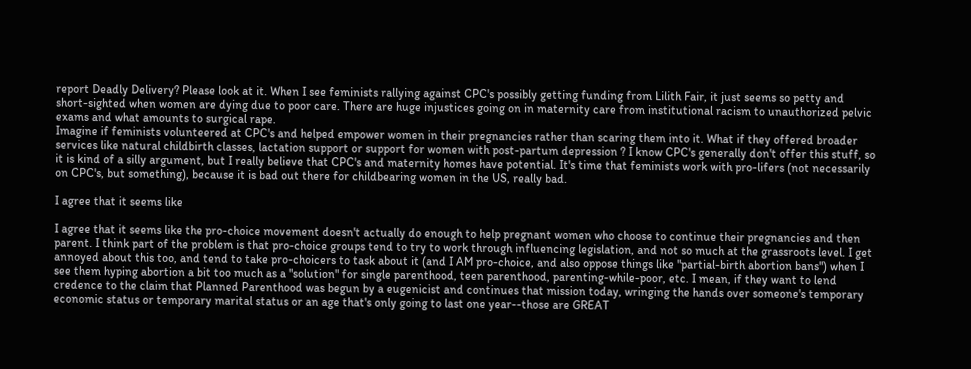report Deadly Delivery? Please look at it. When I see feminists rallying against CPC's possibly getting funding from Lilith Fair, it just seems so petty and short-sighted when women are dying due to poor care. There are huge injustices going on in maternity care from institutional racism to unauthorized pelvic exams and what amounts to surgical rape.
Imagine if feminists volunteered at CPC's and helped empower women in their pregnancies rather than scaring them into it. What if they offered broader services like natural childbirth classes, lactation support or support for women with post-partum depression ? I know CPC's generally don't offer this stuff, so it is kind of a silly argument, but I really believe that CPC's and maternity homes have potential. It's time that feminists work with pro-lifers (not necessarily on CPC's, but something), because it is bad out there for childbearing women in the US, really bad.

I agree that it seems like

I agree that it seems like the pro-choice movement doesn't actually do enough to help pregnant women who choose to continue their pregnancies and then parent. I think part of the problem is that pro-choice groups tend to try to work through influencing legislation, and not so much at the grassroots level. I get annoyed about this too, and tend to take pro-choicers to task about it (and I AM pro-choice, and also oppose things like "partial-birth abortion bans") when I see them hyping abortion a bit too much as a "solution" for single parenthood, teen parenthood, parenting-while-poor, etc. I mean, if they want to lend credence to the claim that Planned Parenthood was begun by a eugenicist and continues that mission today, wringing the hands over someone's temporary economic status or temporary marital status or an age that's only going to last one year--those are GREAT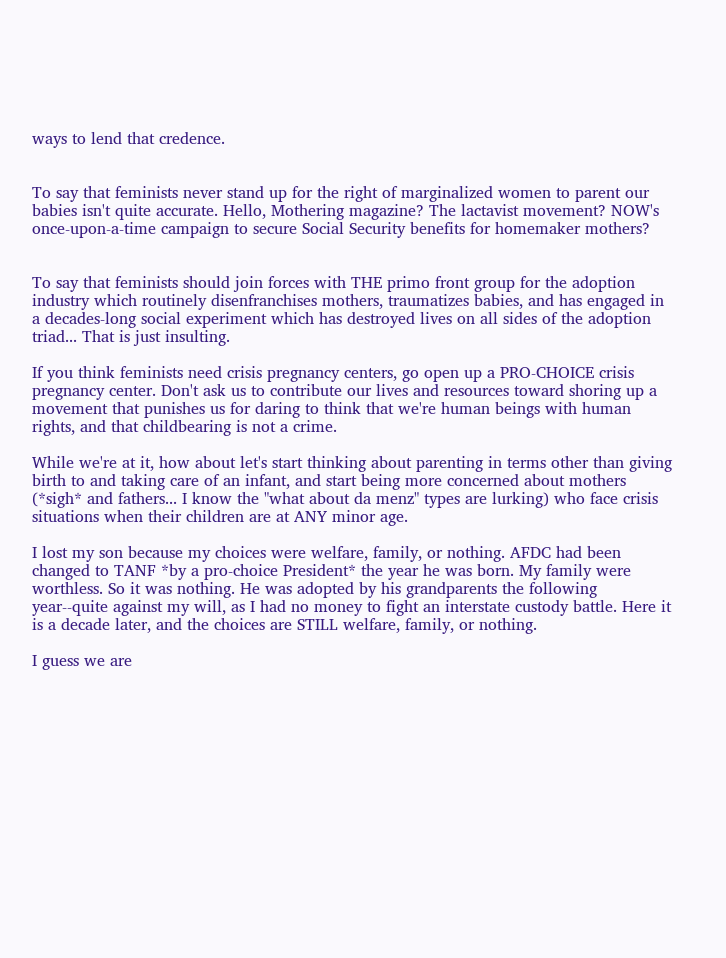ways to lend that credence.


To say that feminists never stand up for the right of marginalized women to parent our babies isn't quite accurate. Hello, Mothering magazine? The lactavist movement? NOW's once-upon-a-time campaign to secure Social Security benefits for homemaker mothers?


To say that feminists should join forces with THE primo front group for the adoption industry which routinely disenfranchises mothers, traumatizes babies, and has engaged in a decades-long social experiment which has destroyed lives on all sides of the adoption triad... That is just insulting.

If you think feminists need crisis pregnancy centers, go open up a PRO-CHOICE crisis pregnancy center. Don't ask us to contribute our lives and resources toward shoring up a movement that punishes us for daring to think that we're human beings with human rights, and that childbearing is not a crime.

While we're at it, how about let's start thinking about parenting in terms other than giving birth to and taking care of an infant, and start being more concerned about mothers (*sigh* and fathers... I know the "what about da menz" types are lurking) who face crisis situations when their children are at ANY minor age.

I lost my son because my choices were welfare, family, or nothing. AFDC had been changed to TANF *by a pro-choice President* the year he was born. My family were worthless. So it was nothing. He was adopted by his grandparents the following year--quite against my will, as I had no money to fight an interstate custody battle. Here it is a decade later, and the choices are STILL welfare, family, or nothing.

I guess we are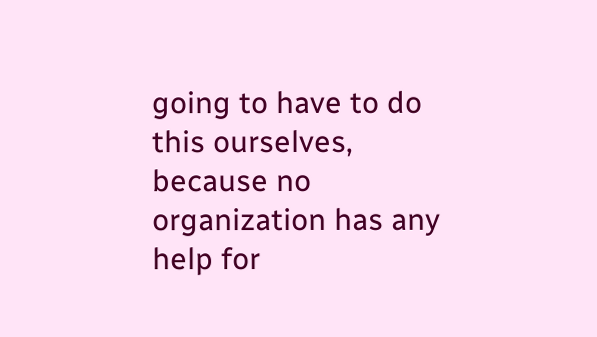going to have to do this ourselves, because no organization has any help for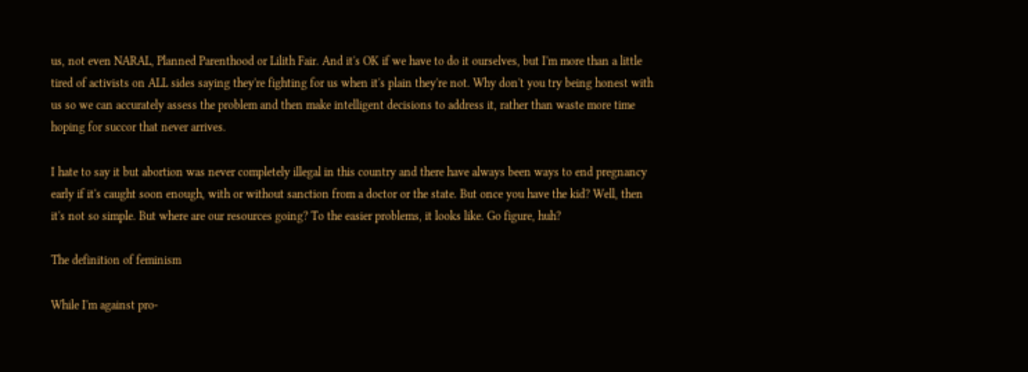us, not even NARAL, Planned Parenthood or Lilith Fair. And it's OK if we have to do it ourselves, but I'm more than a little tired of activists on ALL sides saying they're fighting for us when it's plain they're not. Why don't you try being honest with us so we can accurately assess the problem and then make intelligent decisions to address it, rather than waste more time hoping for succor that never arrives.

I hate to say it but abortion was never completely illegal in this country and there have always been ways to end pregnancy early if it's caught soon enough, with or without sanction from a doctor or the state. But once you have the kid? Well, then it's not so simple. But where are our resources going? To the easier problems, it looks like. Go figure, huh?

The definition of feminism

While I'm against pro-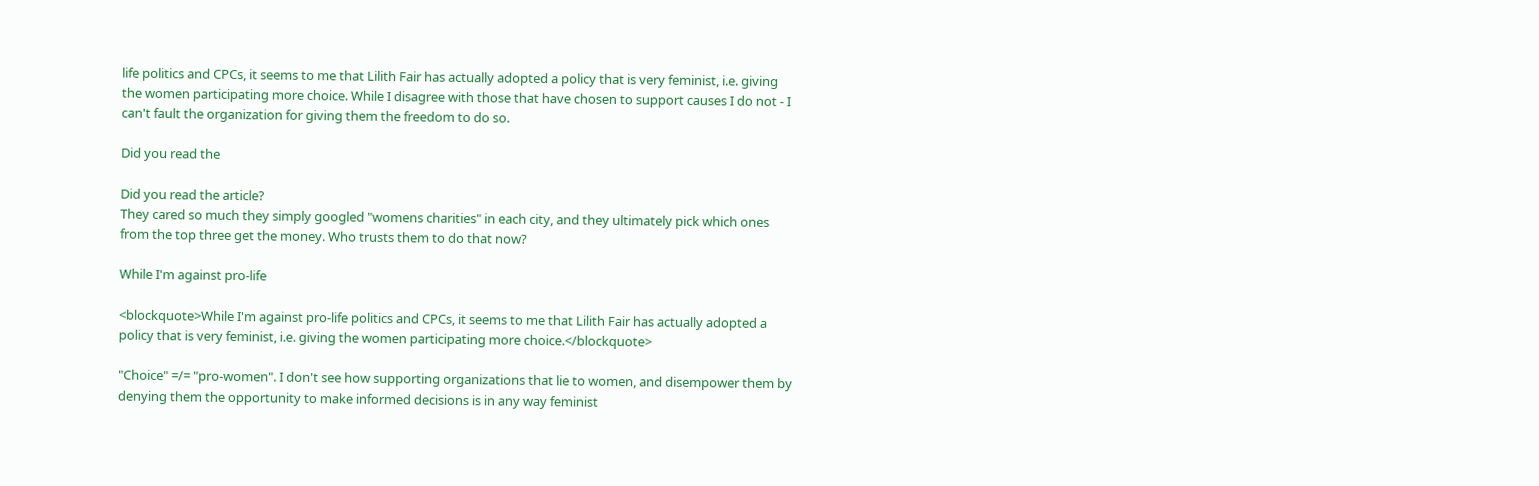life politics and CPCs, it seems to me that Lilith Fair has actually adopted a policy that is very feminist, i.e. giving the women participating more choice. While I disagree with those that have chosen to support causes I do not - I can't fault the organization for giving them the freedom to do so.

Did you read the

Did you read the article?
They cared so much they simply googled "womens charities" in each city, and they ultimately pick which ones from the top three get the money. Who trusts them to do that now?

While I'm against pro-life

<blockquote>While I'm against pro-life politics and CPCs, it seems to me that Lilith Fair has actually adopted a policy that is very feminist, i.e. giving the women participating more choice.</blockquote>

"Choice" =/= "pro-women". I don't see how supporting organizations that lie to women, and disempower them by denying them the opportunity to make informed decisions is in any way feminist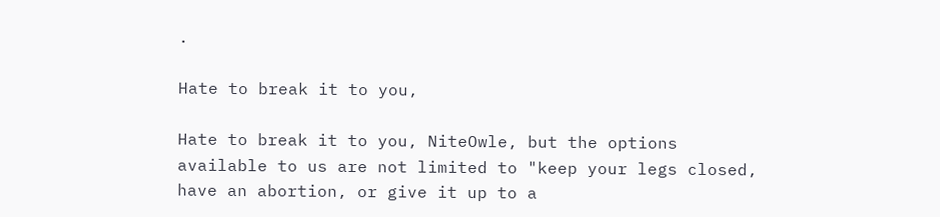.

Hate to break it to you,

Hate to break it to you, NiteOwle, but the options available to us are not limited to "keep your legs closed, have an abortion, or give it up to a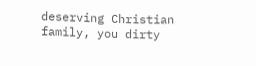deserving Christian family, you dirty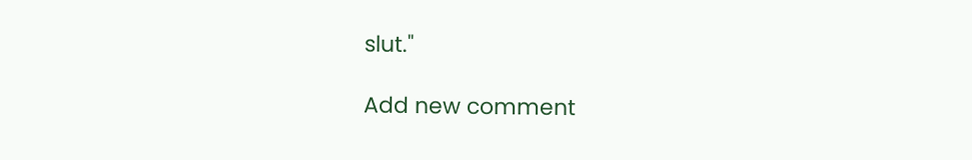slut."

Add new comment